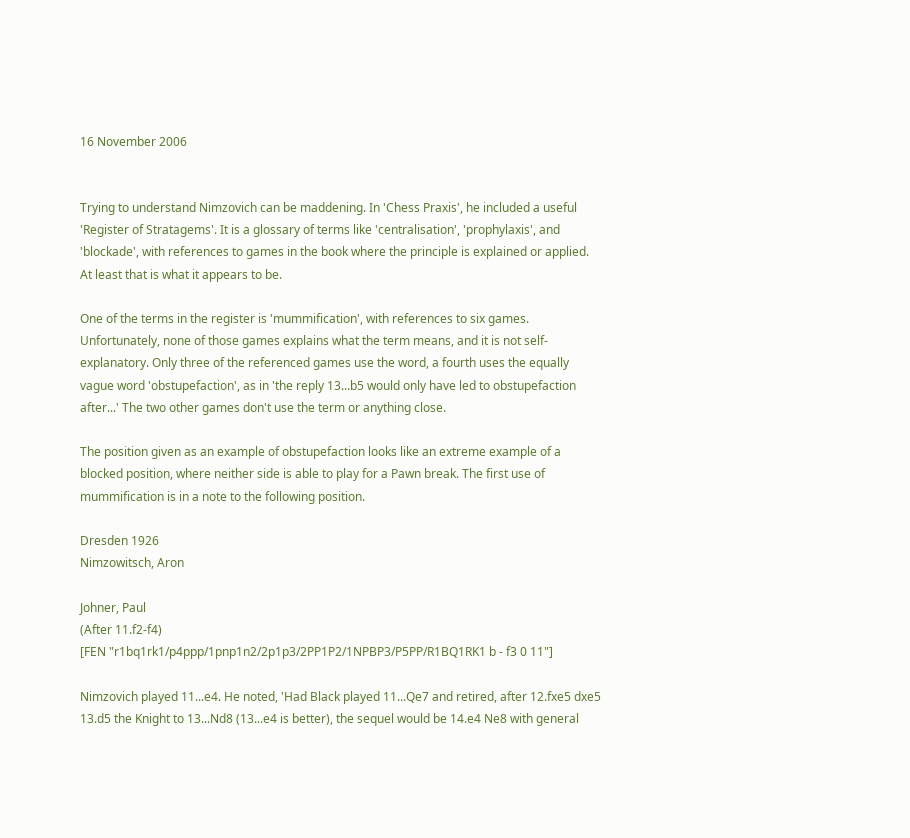16 November 2006


Trying to understand Nimzovich can be maddening. In 'Chess Praxis', he included a useful 'Register of Stratagems'. It is a glossary of terms like 'centralisation', 'prophylaxis', and 'blockade', with references to games in the book where the principle is explained or applied. At least that is what it appears to be.

One of the terms in the register is 'mummification', with references to six games. Unfortunately, none of those games explains what the term means, and it is not self-explanatory. Only three of the referenced games use the word, a fourth uses the equally vague word 'obstupefaction', as in 'the reply 13...b5 would only have led to obstupefaction after...' The two other games don't use the term or anything close.

The position given as an example of obstupefaction looks like an extreme example of a blocked position, where neither side is able to play for a Pawn break. The first use of mummification is in a note to the following position.

Dresden 1926
Nimzowitsch, Aron

Johner, Paul
(After 11.f2-f4)
[FEN "r1bq1rk1/p4ppp/1pnp1n2/2p1p3/2PP1P2/1NPBP3/P5PP/R1BQ1RK1 b - f3 0 11"]

Nimzovich played 11...e4. He noted, 'Had Black played 11...Qe7 and retired, after 12.fxe5 dxe5 13.d5 the Knight to 13...Nd8 (13...e4 is better), the sequel would be 14.e4 Ne8 with general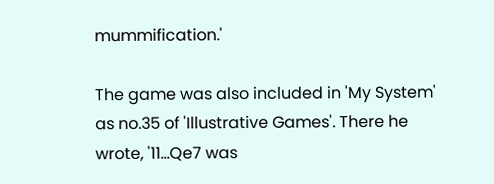mummification.'

The game was also included in 'My System' as no.35 of 'Illustrative Games'. There he wrote, '11...Qe7 was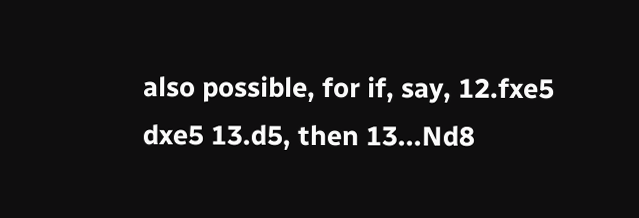also possible, for if, say, 12.fxe5 dxe5 13.d5, then 13...Nd8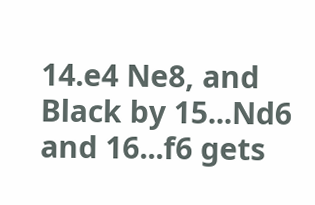14.e4 Ne8, and Black by 15...Nd6 and 16...f6 gets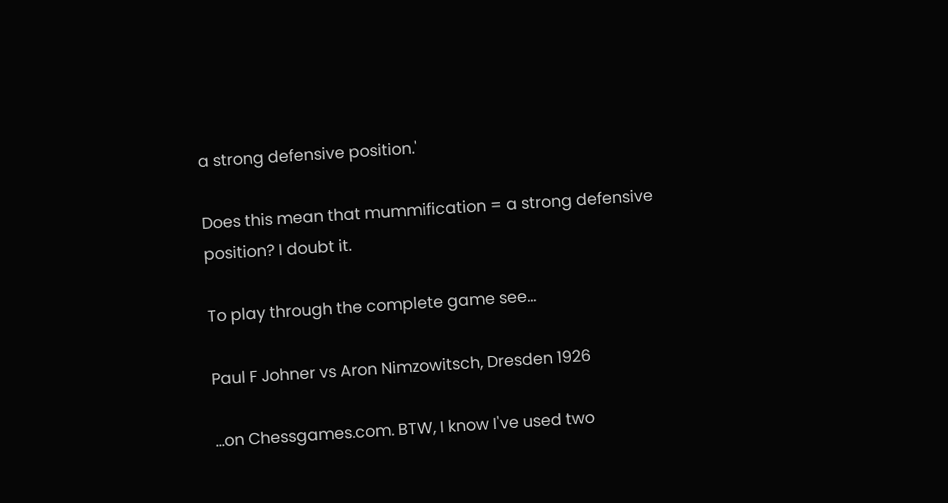a strong defensive position.'

Does this mean that mummification = a strong defensive position? I doubt it.

To play through the complete game see...

Paul F Johner vs Aron Nimzowitsch, Dresden 1926

...on Chessgames.com. BTW, I know I've used two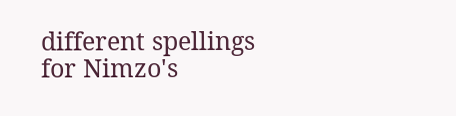different spellings for Nimzo's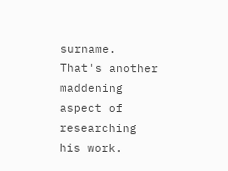surname. That's another maddening aspect of researching his work.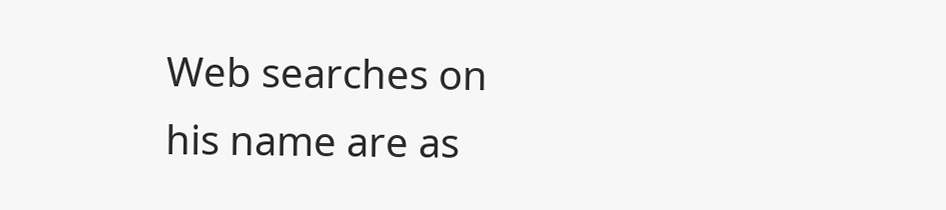Web searches on his name are as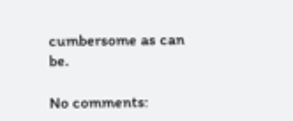cumbersome as can be.

No comments: